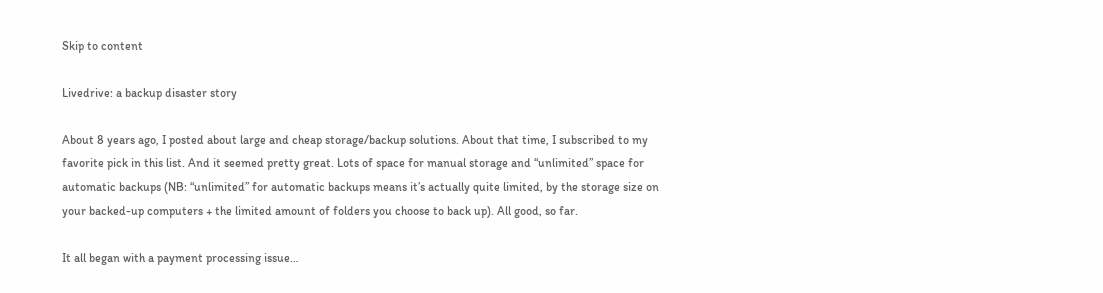Skip to content

Livedrive: a backup disaster story

About 8 years ago, I posted about large and cheap storage/backup solutions. About that time, I subscribed to my favorite pick in this list. And it seemed pretty great. Lots of space for manual storage and “unlimited” space for automatic backups (NB: “unlimited” for automatic backups means it’s actually quite limited, by the storage size on your backed-up computers + the limited amount of folders you choose to back up). All good, so far.

It all began with a payment processing issue…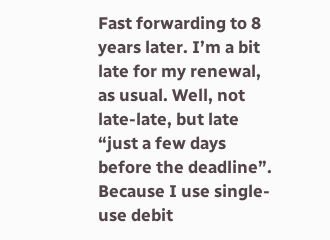Fast forwarding to 8 years later. I’m a bit late for my renewal, as usual. Well, not late-late, but late “just a few days before the deadline”. Because I use single-use debit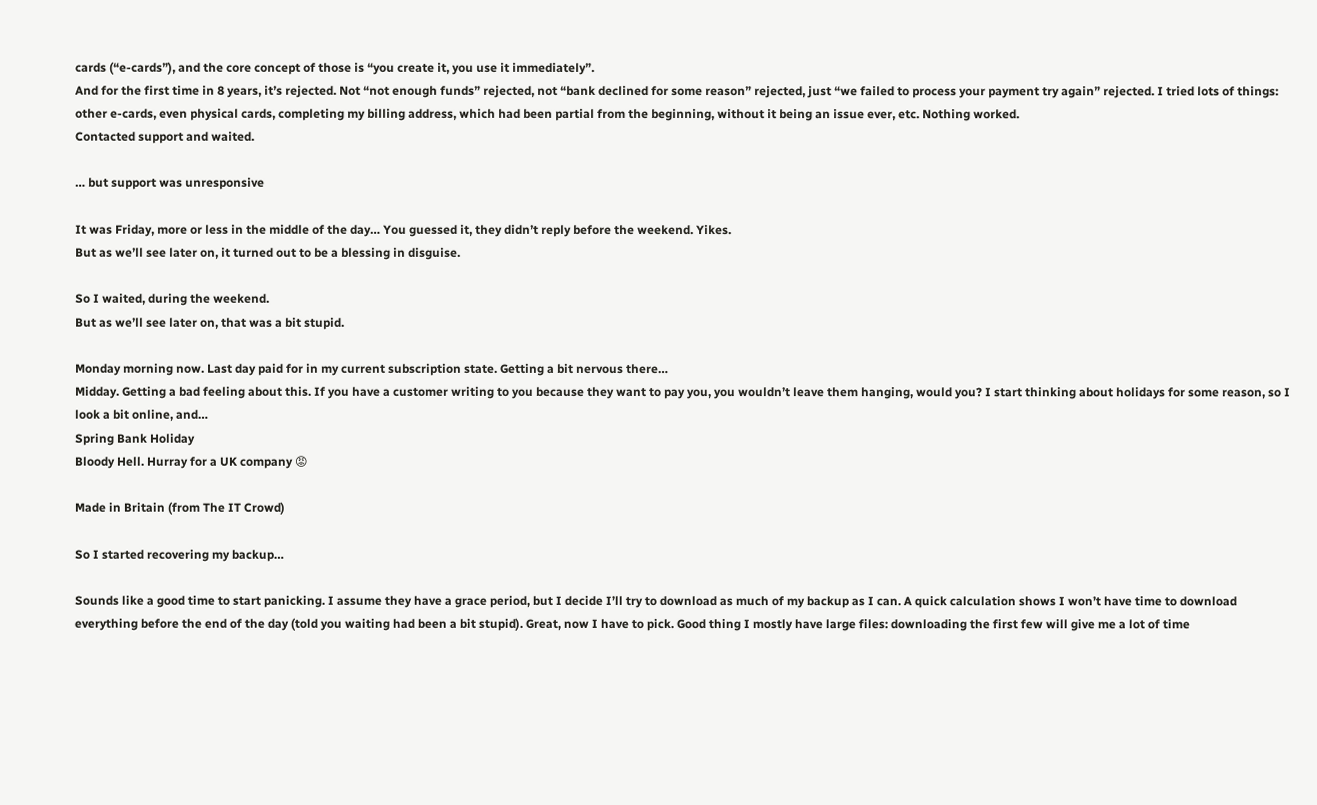cards (“e-cards”), and the core concept of those is “you create it, you use it immediately”.
And for the first time in 8 years, it’s rejected. Not “not enough funds” rejected, not “bank declined for some reason” rejected, just “we failed to process your payment try again” rejected. I tried lots of things: other e-cards, even physical cards, completing my billing address, which had been partial from the beginning, without it being an issue ever, etc. Nothing worked.
Contacted support and waited.

… but support was unresponsive

It was Friday, more or less in the middle of the day… You guessed it, they didn’t reply before the weekend. Yikes.
But as we’ll see later on, it turned out to be a blessing in disguise.

So I waited, during the weekend.
But as we’ll see later on, that was a bit stupid.

Monday morning now. Last day paid for in my current subscription state. Getting a bit nervous there…
Midday. Getting a bad feeling about this. If you have a customer writing to you because they want to pay you, you wouldn’t leave them hanging, would you? I start thinking about holidays for some reason, so I look a bit online, and…
Spring Bank Holiday
Bloody Hell. Hurray for a UK company 😡

Made in Britain (from The IT Crowd)

So I started recovering my backup…

Sounds like a good time to start panicking. I assume they have a grace period, but I decide I’ll try to download as much of my backup as I can. A quick calculation shows I won’t have time to download everything before the end of the day (told you waiting had been a bit stupid). Great, now I have to pick. Good thing I mostly have large files: downloading the first few will give me a lot of time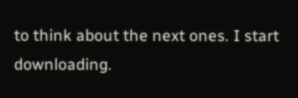to think about the next ones. I start downloading.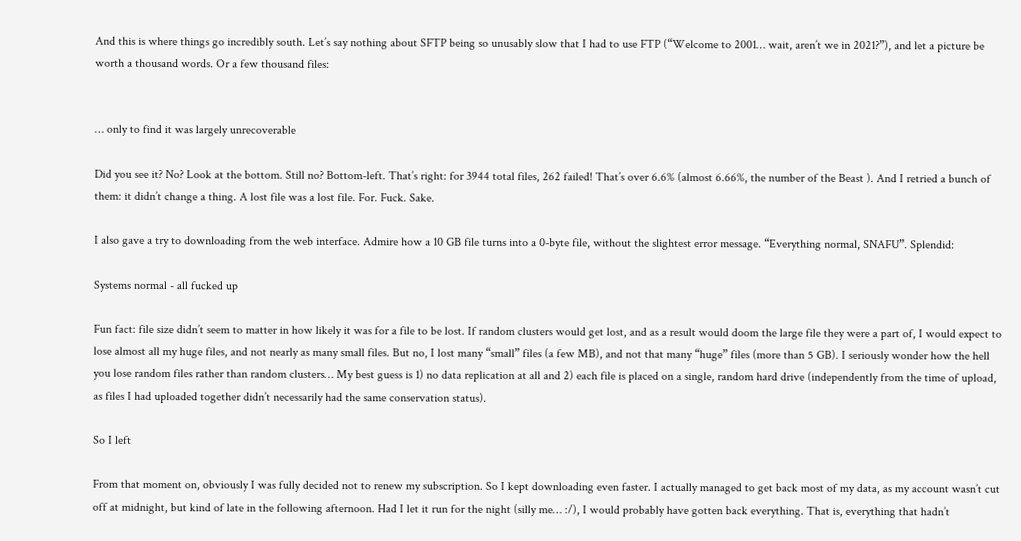And this is where things go incredibly south. Let’s say nothing about SFTP being so unusably slow that I had to use FTP (“Welcome to 2001… wait, aren’t we in 2021?”), and let a picture be worth a thousand words. Or a few thousand files:


… only to find it was largely unrecoverable

Did you see it? No? Look at the bottom. Still no? Bottom-left. That’s right: for 3944 total files, 262 failed! That’s over 6.6% (almost 6.66%, the number of the Beast ). And I retried a bunch of them: it didn’t change a thing. A lost file was a lost file. For. Fuck. Sake.

I also gave a try to downloading from the web interface. Admire how a 10 GB file turns into a 0-byte file, without the slightest error message. “Everything normal, SNAFU”. Splendid:

Systems normal - all fucked up

Fun fact: file size didn’t seem to matter in how likely it was for a file to be lost. If random clusters would get lost, and as a result would doom the large file they were a part of, I would expect to lose almost all my huge files, and not nearly as many small files. But no, I lost many “small” files (a few MB), and not that many “huge” files (more than 5 GB). I seriously wonder how the hell you lose random files rather than random clusters… My best guess is 1) no data replication at all and 2) each file is placed on a single, random hard drive (independently from the time of upload, as files I had uploaded together didn’t necessarily had the same conservation status).

So I left

From that moment on, obviously I was fully decided not to renew my subscription. So I kept downloading even faster. I actually managed to get back most of my data, as my account wasn’t cut off at midnight, but kind of late in the following afternoon. Had I let it run for the night (silly me… :/), I would probably have gotten back everything. That is, everything that hadn’t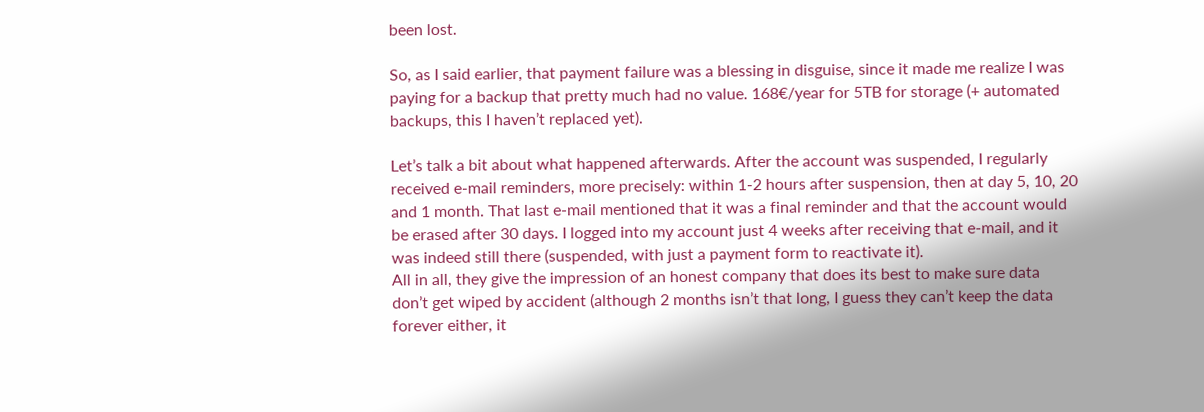been lost.

So, as I said earlier, that payment failure was a blessing in disguise, since it made me realize I was paying for a backup that pretty much had no value. 168€/year for 5TB for storage (+ automated backups, this I haven’t replaced yet).

Let’s talk a bit about what happened afterwards. After the account was suspended, I regularly received e-mail reminders, more precisely: within 1-2 hours after suspension, then at day 5, 10, 20 and 1 month. That last e-mail mentioned that it was a final reminder and that the account would be erased after 30 days. I logged into my account just 4 weeks after receiving that e-mail, and it was indeed still there (suspended, with just a payment form to reactivate it).
All in all, they give the impression of an honest company that does its best to make sure data don’t get wiped by accident (although 2 months isn’t that long, I guess they can’t keep the data forever either, it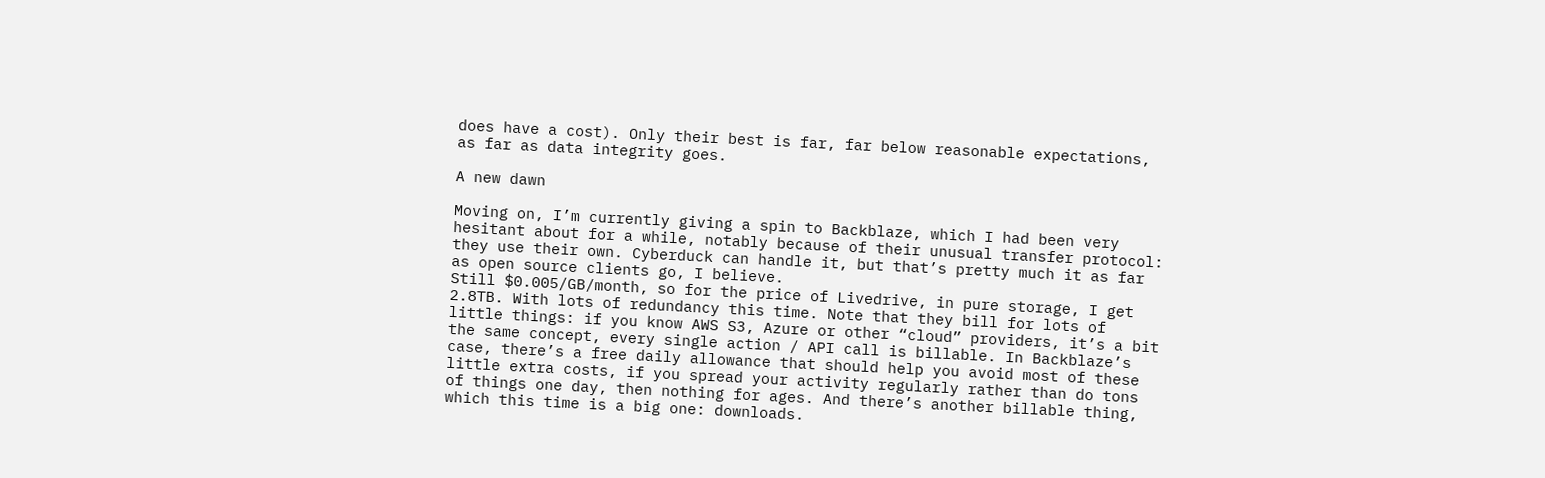does have a cost). Only their best is far, far below reasonable expectations, as far as data integrity goes.

A new dawn

Moving on, I’m currently giving a spin to Backblaze, which I had been very hesitant about for a while, notably because of their unusual transfer protocol: they use their own. Cyberduck can handle it, but that’s pretty much it as far as open source clients go, I believe.
Still $0.005/GB/month, so for the price of Livedrive, in pure storage, I get 2.8TB. With lots of redundancy this time. Note that they bill for lots of little things: if you know AWS S3, Azure or other “cloud” providers, it’s a bit the same concept, every single action / API call is billable. In Backblaze’s case, there’s a free daily allowance that should help you avoid most of these little extra costs, if you spread your activity regularly rather than do tons of things one day, then nothing for ages. And there’s another billable thing, which this time is a big one: downloads.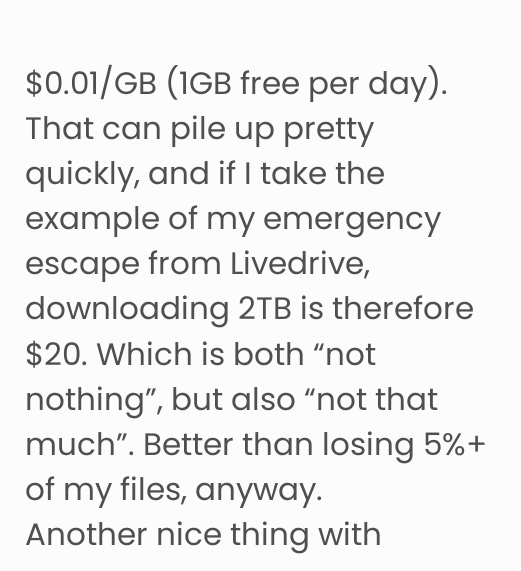$0.01/GB (1GB free per day). That can pile up pretty quickly, and if I take the example of my emergency escape from Livedrive, downloading 2TB is therefore $20. Which is both “not nothing”, but also “not that much”. Better than losing 5%+ of my files, anyway.
Another nice thing with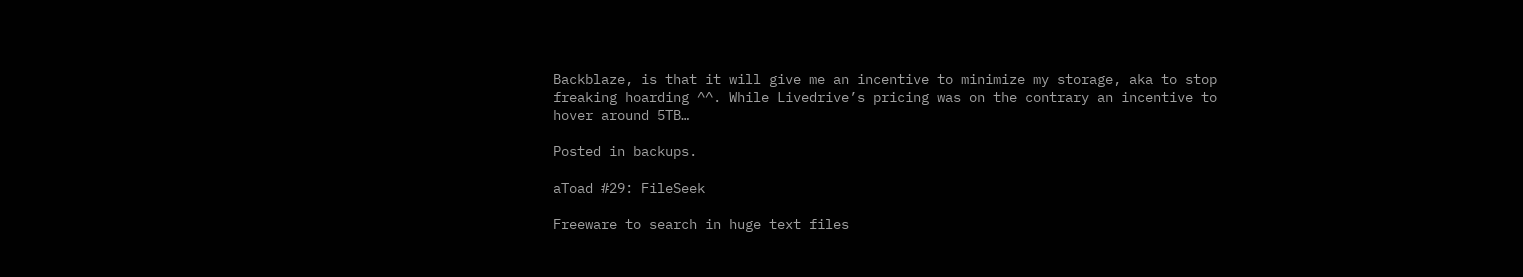Backblaze, is that it will give me an incentive to minimize my storage, aka to stop freaking hoarding ^^. While Livedrive’s pricing was on the contrary an incentive to hover around 5TB…

Posted in backups.

aToad #29: FileSeek

Freeware to search in huge text files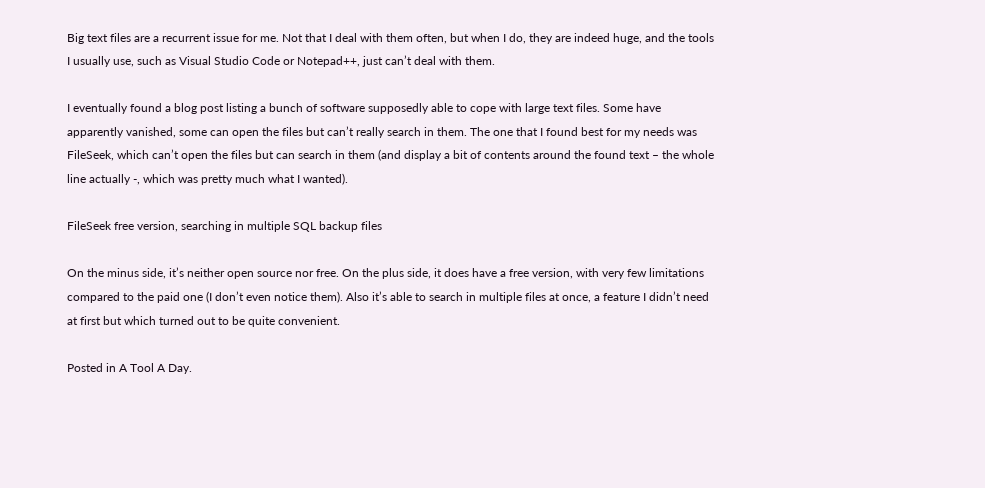Big text files are a recurrent issue for me. Not that I deal with them often, but when I do, they are indeed huge, and the tools I usually use, such as Visual Studio Code or Notepad++, just can’t deal with them.

I eventually found a blog post listing a bunch of software supposedly able to cope with large text files. Some have apparently vanished, some can open the files but can’t really search in them. The one that I found best for my needs was FileSeek, which can’t open the files but can search in them (and display a bit of contents around the found text – the whole line actually -, which was pretty much what I wanted).

FileSeek free version, searching in multiple SQL backup files

On the minus side, it’s neither open source nor free. On the plus side, it does have a free version, with very few limitations compared to the paid one (I don’t even notice them). Also it’s able to search in multiple files at once, a feature I didn’t need at first but which turned out to be quite convenient.

Posted in A Tool A Day.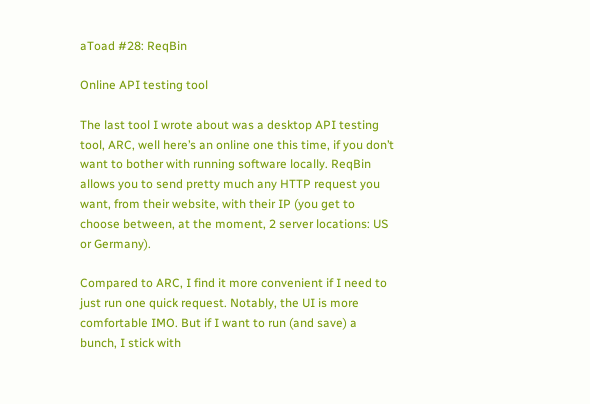aToad #28: ReqBin

Online API testing tool

The last tool I wrote about was a desktop API testing tool, ARC, well here’s an online one this time, if you don’t want to bother with running software locally. ReqBin allows you to send pretty much any HTTP request you want, from their website, with their IP (you get to choose between, at the moment, 2 server locations: US or Germany).

Compared to ARC, I find it more convenient if I need to just run one quick request. Notably, the UI is more comfortable IMO. But if I want to run (and save) a bunch, I stick with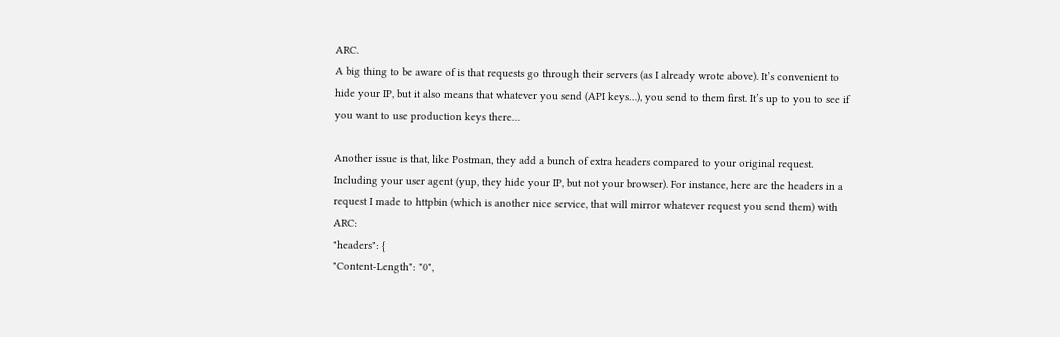ARC.
A big thing to be aware of is that requests go through their servers (as I already wrote above). It’s convenient to hide your IP, but it also means that whatever you send (API keys…), you send to them first. It’s up to you to see if you want to use production keys there…

Another issue is that, like Postman, they add a bunch of extra headers compared to your original request. Including your user agent (yup, they hide your IP, but not your browser). For instance, here are the headers in a request I made to httpbin (which is another nice service, that will mirror whatever request you send them) with ARC:
"headers": {
"Content-Length": "0",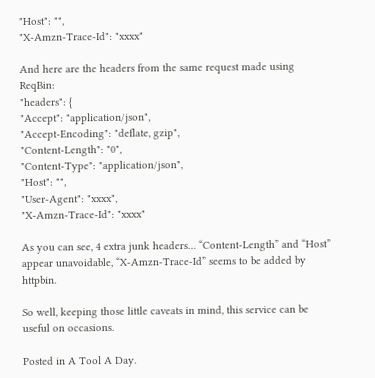"Host": "",
"X-Amzn-Trace-Id": "xxxx"

And here are the headers from the same request made using ReqBin:
"headers": {
"Accept": "application/json",
"Accept-Encoding": "deflate, gzip",
"Content-Length": "0",
"Content-Type": "application/json",
"Host": "",
"User-Agent": "xxxx",
"X-Amzn-Trace-Id": "xxxx"

As you can see, 4 extra junk headers… “Content-Length” and “Host” appear unavoidable, “X-Amzn-Trace-Id” seems to be added by httpbin.

So well, keeping those little caveats in mind, this service can be useful on occasions.

Posted in A Tool A Day.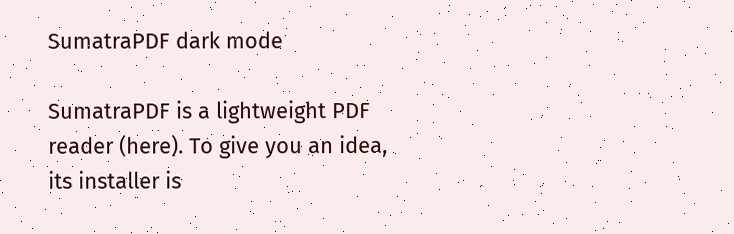SumatraPDF dark mode

SumatraPDF is a lightweight PDF reader (here). To give you an idea, its installer is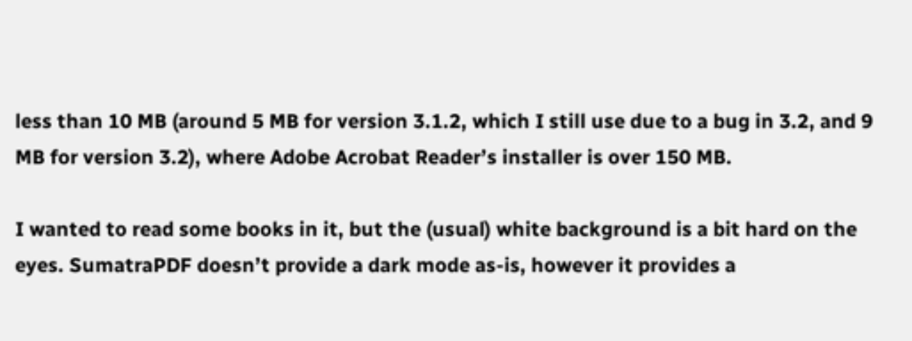less than 10 MB (around 5 MB for version 3.1.2, which I still use due to a bug in 3.2, and 9 MB for version 3.2), where Adobe Acrobat Reader’s installer is over 150 MB.

I wanted to read some books in it, but the (usual) white background is a bit hard on the eyes. SumatraPDF doesn’t provide a dark mode as-is, however it provides a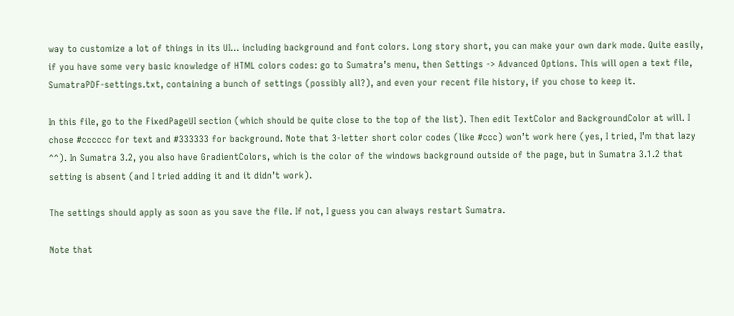way to customize a lot of things in its UI… including background and font colors. Long story short, you can make your own dark mode. Quite easily, if you have some very basic knowledge of HTML colors codes: go to Sumatra’s menu, then Settings -> Advanced Options. This will open a text file, SumatraPDF-settings.txt, containing a bunch of settings (possibly all?), and even your recent file history, if you chose to keep it.

In this file, go to the FixedPageUI section (which should be quite close to the top of the list). Then edit TextColor and BackgroundColor at will. I chose #cccccc for text and #333333 for background. Note that 3-letter short color codes (like #ccc) won’t work here (yes, I tried, I’m that lazy ^^). In Sumatra 3.2, you also have GradientColors, which is the color of the windows background outside of the page, but in Sumatra 3.1.2 that setting is absent (and I tried adding it and it didn’t work).

The settings should apply as soon as you save the file. If not, I guess you can always restart Sumatra.

Note that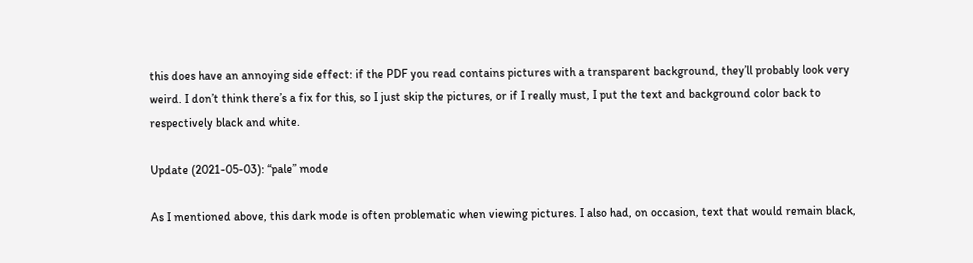this does have an annoying side effect: if the PDF you read contains pictures with a transparent background, they’ll probably look very weird. I don’t think there’s a fix for this, so I just skip the pictures, or if I really must, I put the text and background color back to respectively black and white.

Update (2021-05-03): “pale” mode

As I mentioned above, this dark mode is often problematic when viewing pictures. I also had, on occasion, text that would remain black,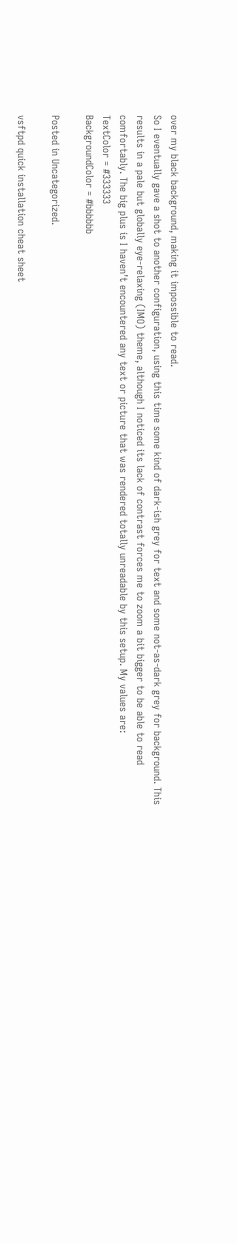over my black background, making it impossible to read.
So I eventually gave a shot to another configuration, using this time some kind of dark-ish grey for text and some not-as-dark grey for background. This results in a pale but globally eye-relaxing (IMO) theme, although I noticed its lack of contrast forces me to zoom a bit bigger to be able to read comfortably. The big plus is I haven’t encountered any text or picture that was rendered totally unreadable by this setup. My values are:
TextColor = #333333
BackgroundColor = #bbbbbb

Posted in Uncategorized.

vsftpd quick installation cheat sheet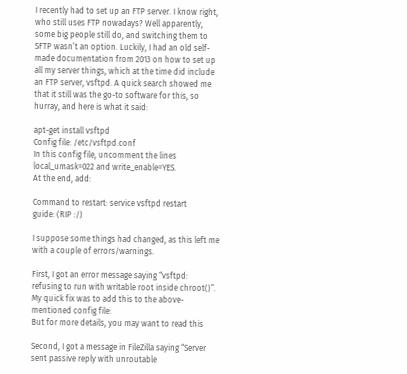I recently had to set up an FTP server. I know right, who still uses FTP nowadays? Well apparently, some big people still do, and switching them to SFTP wasn’t an option. Luckily, I had an old self-made documentation from 2013 on how to set up all my server things, which at the time did include an FTP server, vsftpd. A quick search showed me that it still was the go-to software for this, so hurray, and here is what it said:

apt-get install vsftpd
Config file: /etc/vsftpd.conf
In this config file, uncomment the lines local_umask=022 and write_enable=YES.
At the end, add:

Command to restart: service vsftpd restart
guide: (RIP :/)

I suppose some things had changed, as this left me with a couple of errors/warnings.

First, I got an error message saying “vsftpd: refusing to run with writable root inside chroot()”. My quick fix was to add this to the above-mentioned config file:
But for more details, you may want to read this

Second, I got a message in FileZilla saying “Server sent passive reply with unroutable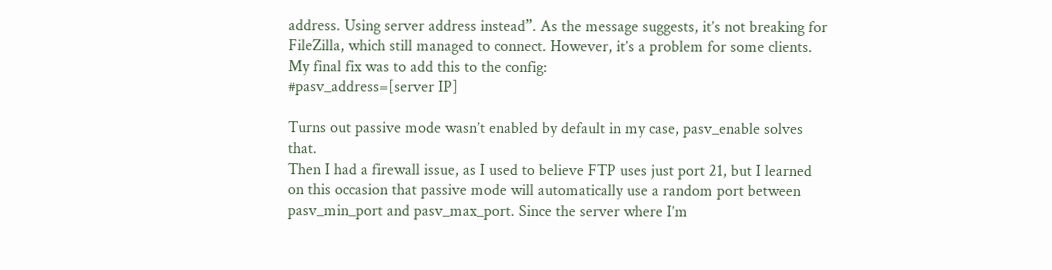address. Using server address instead”. As the message suggests, it’s not breaking for FileZilla, which still managed to connect. However, it’s a problem for some clients. My final fix was to add this to the config:
#pasv_address=[server IP]

Turns out passive mode wasn’t enabled by default in my case, pasv_enable solves that.
Then I had a firewall issue, as I used to believe FTP uses just port 21, but I learned on this occasion that passive mode will automatically use a random port between pasv_min_port and pasv_max_port. Since the server where I’m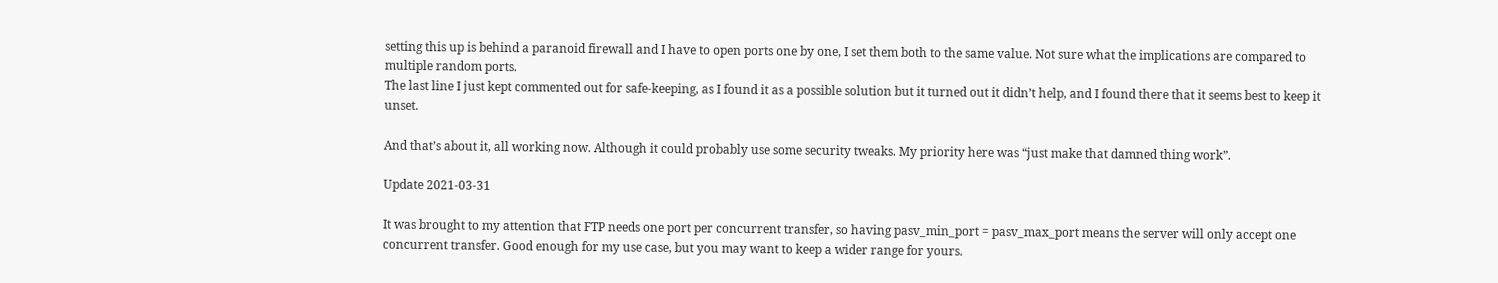setting this up is behind a paranoid firewall and I have to open ports one by one, I set them both to the same value. Not sure what the implications are compared to multiple random ports.
The last line I just kept commented out for safe-keeping, as I found it as a possible solution but it turned out it didn’t help, and I found there that it seems best to keep it unset.

And that’s about it, all working now. Although it could probably use some security tweaks. My priority here was “just make that damned thing work”.

Update 2021-03-31

It was brought to my attention that FTP needs one port per concurrent transfer, so having pasv_min_port = pasv_max_port means the server will only accept one concurrent transfer. Good enough for my use case, but you may want to keep a wider range for yours.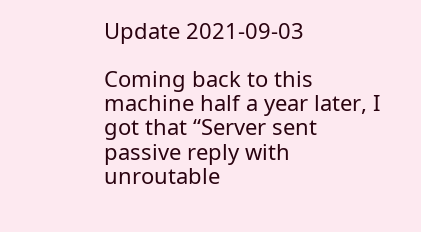Update 2021-09-03

Coming back to this machine half a year later, I got that “Server sent passive reply with unroutable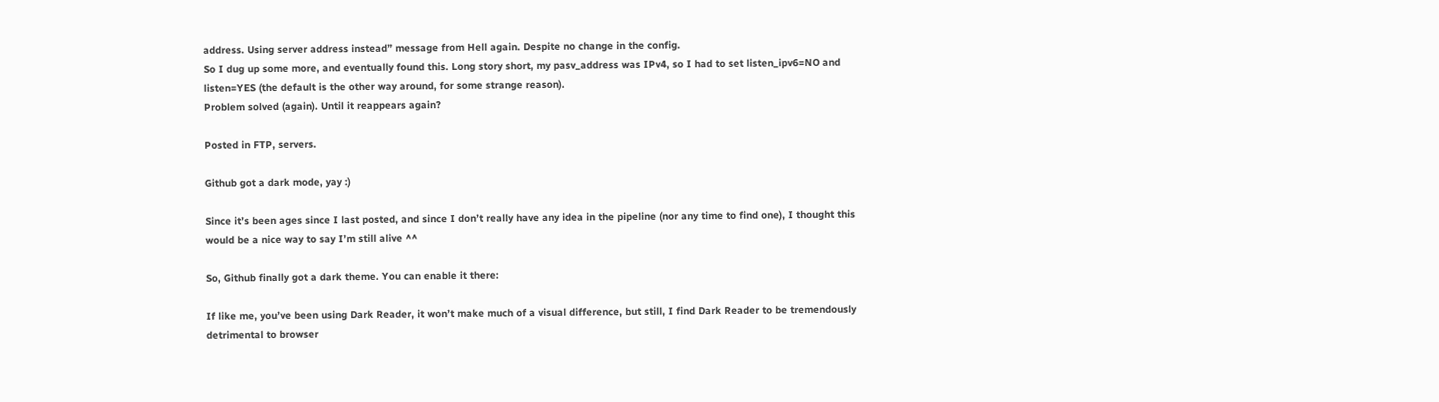address. Using server address instead” message from Hell again. Despite no change in the config.
So I dug up some more, and eventually found this. Long story short, my pasv_address was IPv4, so I had to set listen_ipv6=NO and listen=YES (the default is the other way around, for some strange reason).
Problem solved (again). Until it reappears again?

Posted in FTP, servers.

Github got a dark mode, yay :)

Since it’s been ages since I last posted, and since I don’t really have any idea in the pipeline (nor any time to find one), I thought this would be a nice way to say I’m still alive ^^

So, Github finally got a dark theme. You can enable it there:

If like me, you’ve been using Dark Reader, it won’t make much of a visual difference, but still, I find Dark Reader to be tremendously detrimental to browser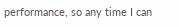performance, so any time I can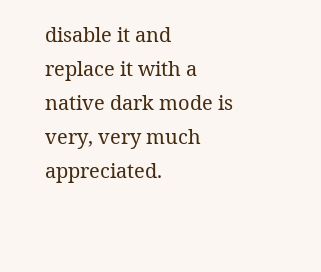disable it and replace it with a native dark mode is very, very much appreciated.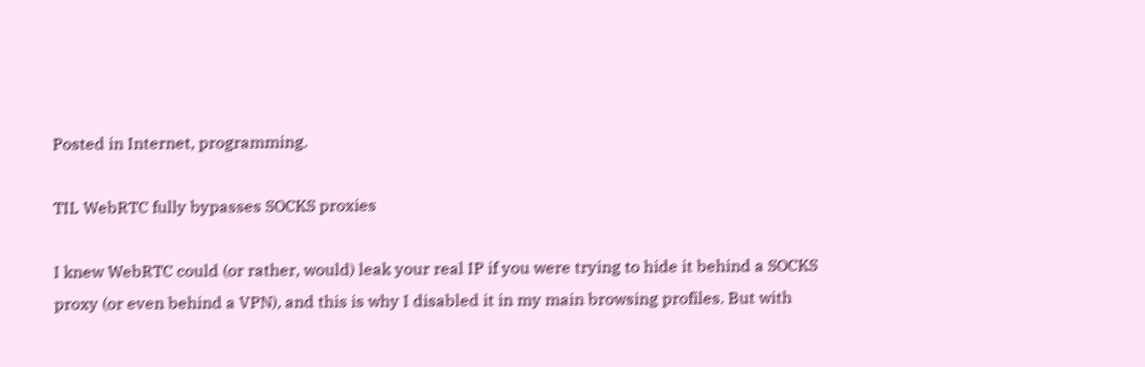Posted in Internet, programming.

TIL WebRTC fully bypasses SOCKS proxies

I knew WebRTC could (or rather, would) leak your real IP if you were trying to hide it behind a SOCKS proxy (or even behind a VPN), and this is why I disabled it in my main browsing profiles. But with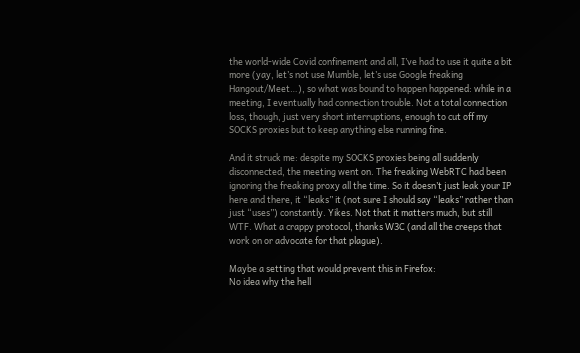the world-wide Covid confinement and all, I’ve had to use it quite a bit more (yay, let’s not use Mumble, let’s use Google freaking Hangout/Meet…), so what was bound to happen happened: while in a meeting, I eventually had connection trouble. Not a total connection loss, though, just very short interruptions, enough to cut off my SOCKS proxies but to keep anything else running fine.

And it struck me: despite my SOCKS proxies being all suddenly disconnected, the meeting went on. The freaking WebRTC had been ignoring the freaking proxy all the time. So it doesn’t just leak your IP here and there, it “leaks” it (not sure I should say “leaks” rather than just “uses”) constantly. Yikes. Not that it matters much, but still WTF. What a crappy protocol, thanks W3C (and all the creeps that work on or advocate for that plague).

Maybe a setting that would prevent this in Firefox:
No idea why the hell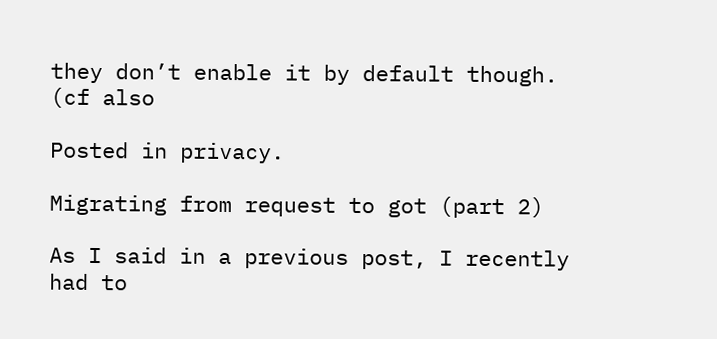they don’t enable it by default though.
(cf also

Posted in privacy.

Migrating from request to got (part 2)

As I said in a previous post, I recently had to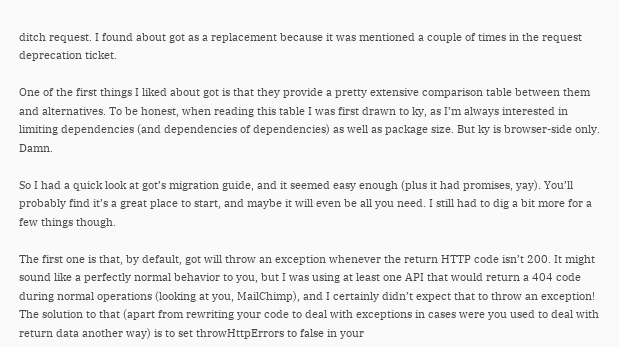ditch request. I found about got as a replacement because it was mentioned a couple of times in the request deprecation ticket.

One of the first things I liked about got is that they provide a pretty extensive comparison table between them and alternatives. To be honest, when reading this table I was first drawn to ky, as I’m always interested in limiting dependencies (and dependencies of dependencies) as well as package size. But ky is browser-side only. Damn.

So I had a quick look at got’s migration guide, and it seemed easy enough (plus it had promises, yay). You’ll probably find it’s a great place to start, and maybe it will even be all you need. I still had to dig a bit more for a few things though.

The first one is that, by default, got will throw an exception whenever the return HTTP code isn’t 200. It might sound like a perfectly normal behavior to you, but I was using at least one API that would return a 404 code during normal operations (looking at you, MailChimp), and I certainly didn’t expect that to throw an exception!
The solution to that (apart from rewriting your code to deal with exceptions in cases were you used to deal with return data another way) is to set throwHttpErrors to false in your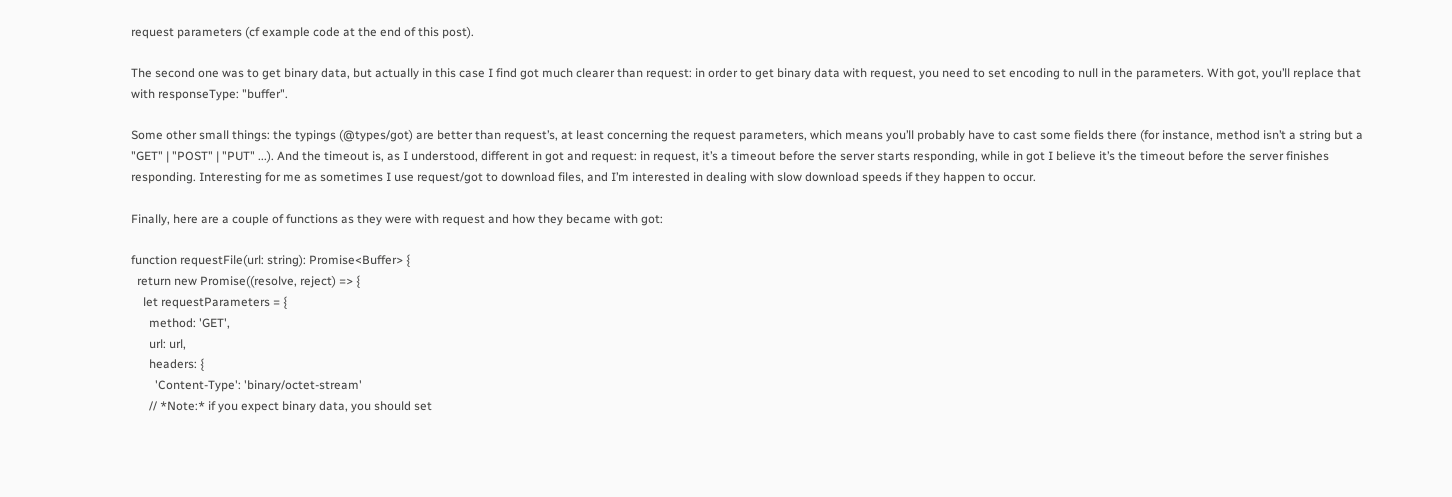request parameters (cf example code at the end of this post).

The second one was to get binary data, but actually in this case I find got much clearer than request: in order to get binary data with request, you need to set encoding to null in the parameters. With got, you’ll replace that with responseType: "buffer".

Some other small things: the typings (@types/got) are better than request’s, at least concerning the request parameters, which means you’ll probably have to cast some fields there (for instance, method isn’t a string but a "GET" | "POST" | "PUT" ...). And the timeout is, as I understood, different in got and request: in request, it’s a timeout before the server starts responding, while in got I believe it’s the timeout before the server finishes responding. Interesting for me as sometimes I use request/got to download files, and I’m interested in dealing with slow download speeds if they happen to occur.

Finally, here are a couple of functions as they were with request and how they became with got:

function requestFile(url: string): Promise<Buffer> {
  return new Promise((resolve, reject) => {
    let requestParameters = {
      method: 'GET',
      url: url,
      headers: {
        'Content-Type': 'binary/octet-stream'
      // *Note:* if you expect binary data, you should set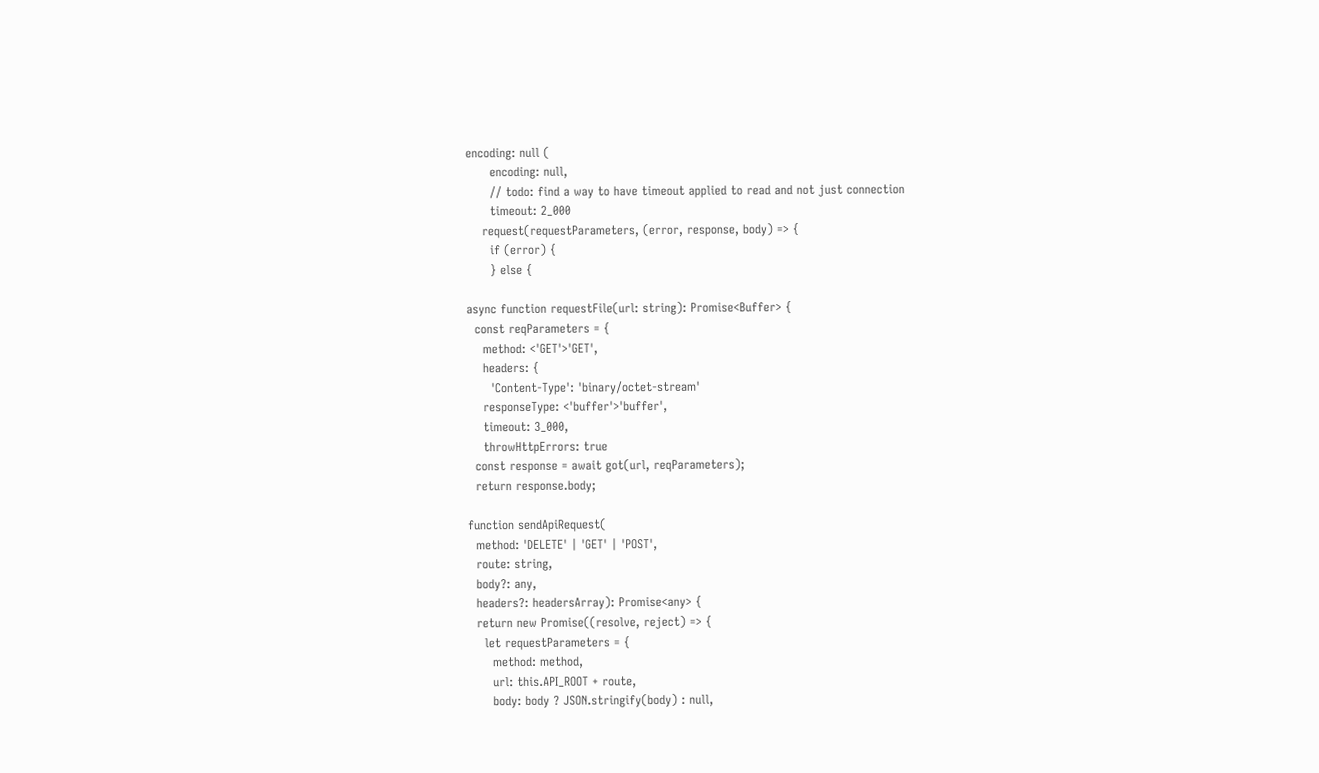encoding: null (
      encoding: null,
      // todo: find a way to have timeout applied to read and not just connection
      timeout: 2_000
    request(requestParameters, (error, response, body) => {
      if (error) {
      } else {

async function requestFile(url: string): Promise<Buffer> {
  const reqParameters = {
    method: <'GET'>'GET',
    headers: {
      'Content-Type': 'binary/octet-stream'
    responseType: <'buffer'>'buffer',
    timeout: 3_000,
    throwHttpErrors: true
  const response = await got(url, reqParameters);
  return response.body;

function sendApiRequest(
  method: 'DELETE' | 'GET' | 'POST',
  route: string,
  body?: any,
  headers?: headersArray): Promise<any> {
  return new Promise((resolve, reject) => {
    let requestParameters = {
      method: method,
      url: this.API_ROOT + route,
      body: body ? JSON.stringify(body) : null,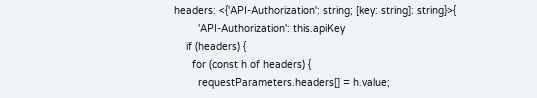headers: <{'API-Authorization': string; [key: string]: string}>{
        'API-Authorization': this.apiKey
    if (headers) {
      for (const h of headers) {
        requestParameters.headers[] = h.value;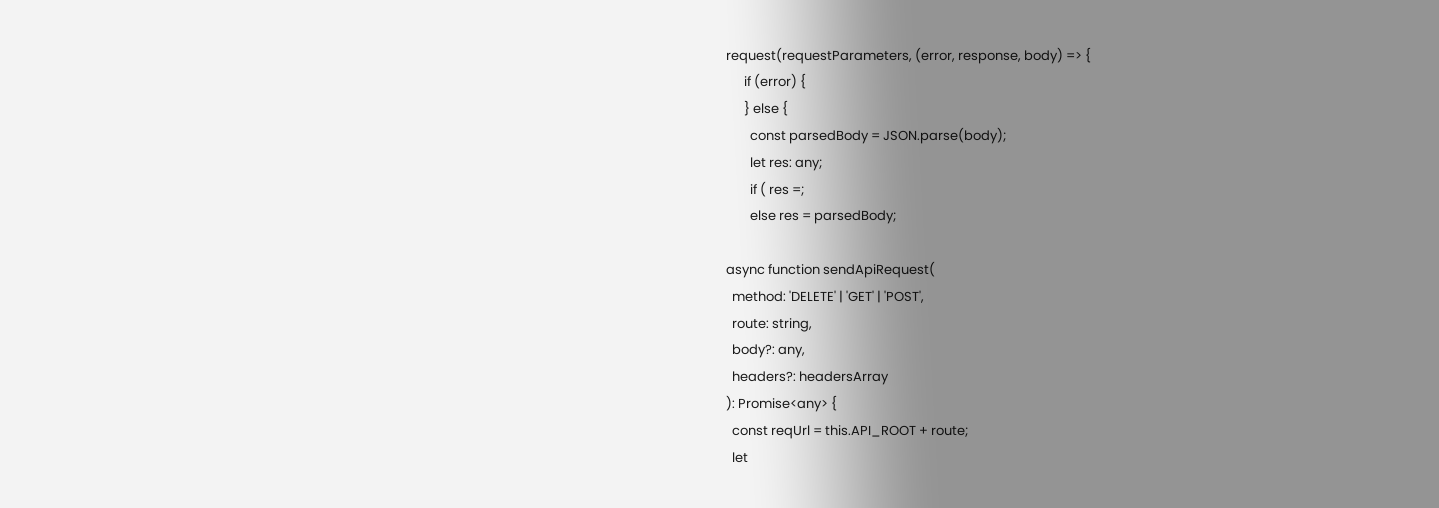request(requestParameters, (error, response, body) => {
      if (error) {
      } else {
        const parsedBody = JSON.parse(body);
        let res: any;
        if ( res =;
        else res = parsedBody;

async function sendApiRequest(
  method: 'DELETE' | 'GET' | 'POST',
  route: string,
  body?: any,
  headers?: headersArray
): Promise<any> {
  const reqUrl = this.API_ROOT + route;
  let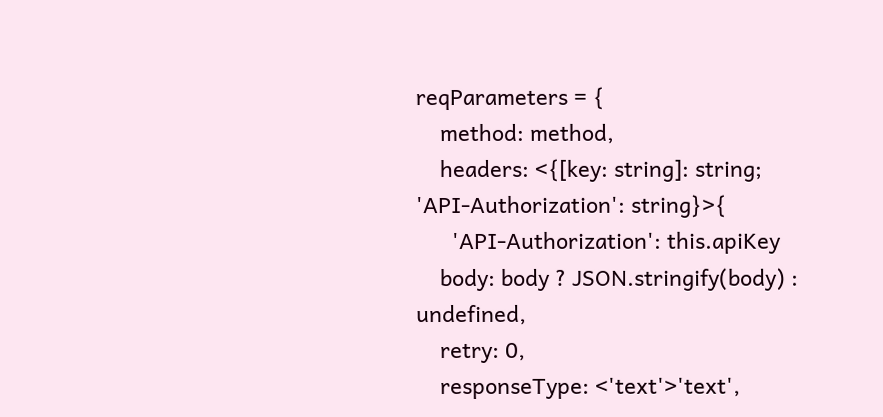reqParameters = {
    method: method,
    headers: <{[key: string]: string; 'API-Authorization': string}>{
      'API-Authorization': this.apiKey
    body: body ? JSON.stringify(body) : undefined,
    retry: 0,
    responseType: <'text'>'text',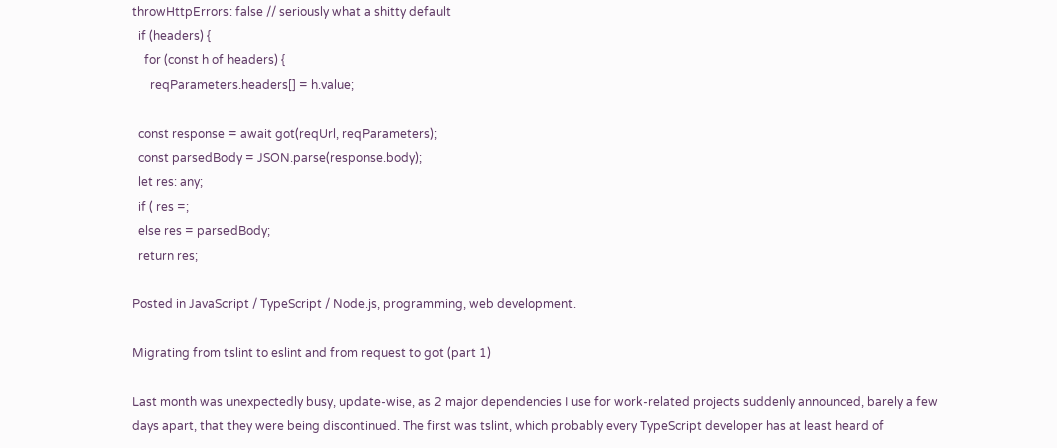throwHttpErrors: false // seriously what a shitty default
  if (headers) {
    for (const h of headers) {
      reqParameters.headers[] = h.value;

  const response = await got(reqUrl, reqParameters);
  const parsedBody = JSON.parse(response.body);
  let res: any;
  if ( res =;
  else res = parsedBody;
  return res;

Posted in JavaScript / TypeScript / Node.js, programming, web development.

Migrating from tslint to eslint and from request to got (part 1)

Last month was unexpectedly busy, update-wise, as 2 major dependencies I use for work-related projects suddenly announced, barely a few days apart, that they were being discontinued. The first was tslint, which probably every TypeScript developer has at least heard of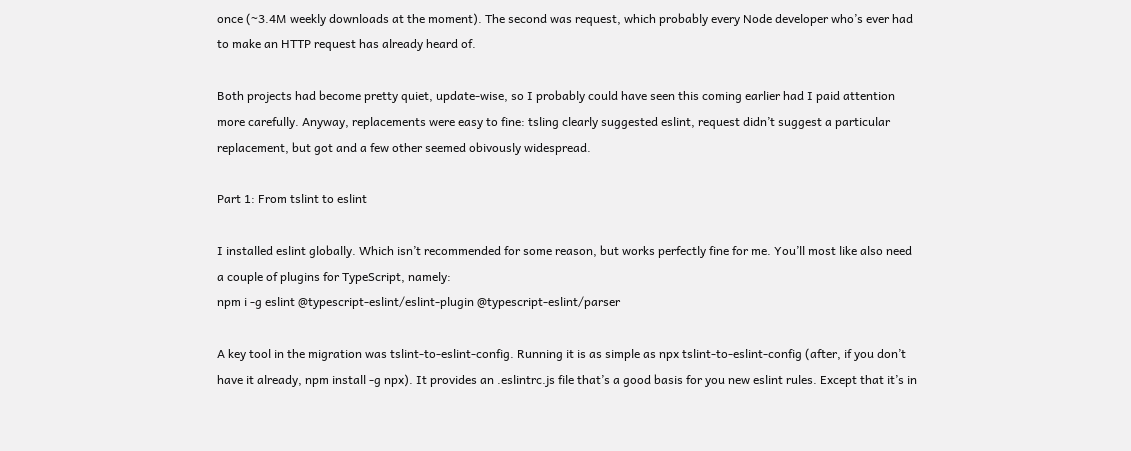once (~3.4M weekly downloads at the moment). The second was request, which probably every Node developer who’s ever had to make an HTTP request has already heard of.

Both projects had become pretty quiet, update-wise, so I probably could have seen this coming earlier had I paid attention more carefully. Anyway, replacements were easy to fine: tsling clearly suggested eslint, request didn’t suggest a particular replacement, but got and a few other seemed obivously widespread.

Part 1: From tslint to eslint

I installed eslint globally. Which isn’t recommended for some reason, but works perfectly fine for me. You’ll most like also need a couple of plugins for TypeScript, namely:
npm i -g eslint @typescript-eslint/eslint-plugin @typescript-eslint/parser

A key tool in the migration was tslint-to-eslint-config. Running it is as simple as npx tslint-to-eslint-config (after, if you don’t have it already, npm install -g npx). It provides an .eslintrc.js file that’s a good basis for you new eslint rules. Except that it’s in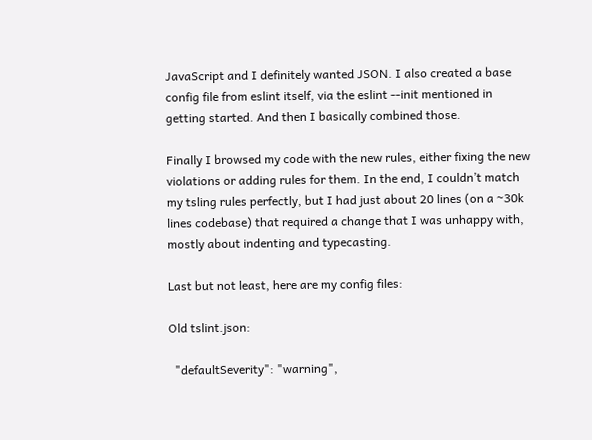JavaScript and I definitely wanted JSON. I also created a base config file from eslint itself, via the eslint --init mentioned in getting started. And then I basically combined those.

Finally I browsed my code with the new rules, either fixing the new violations or adding rules for them. In the end, I couldn’t match my tsling rules perfectly, but I had just about 20 lines (on a ~30k lines codebase) that required a change that I was unhappy with, mostly about indenting and typecasting.

Last but not least, here are my config files:

Old tslint.json:

  "defaultSeverity": "warning",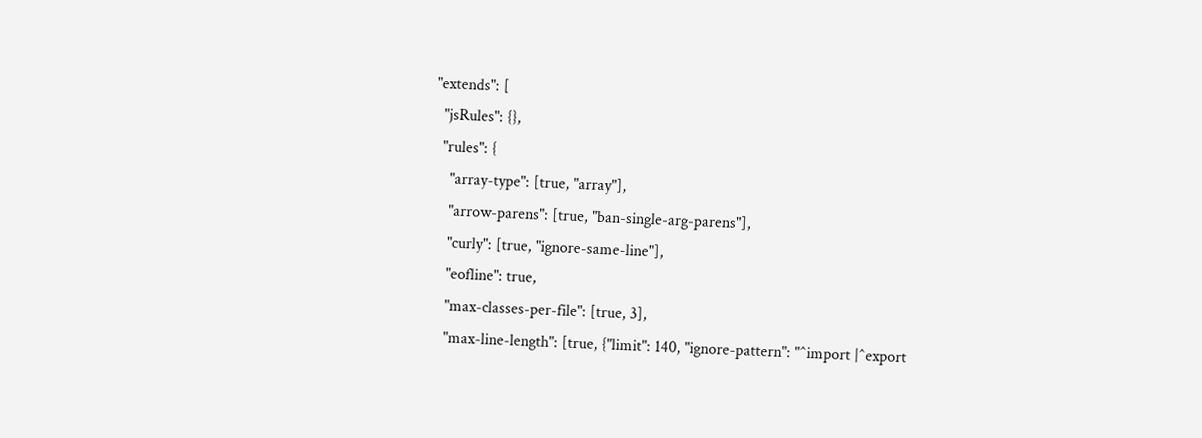"extends": [
  "jsRules": {},
  "rules": {
    "array-type": [true, "array"],
    "arrow-parens": [true, "ban-single-arg-parens"],
    "curly": [true, "ignore-same-line"],
    "eofline": true,
    "max-classes-per-file": [true, 3],
    "max-line-length": [true, {"limit": 140, "ignore-pattern": "^import |^export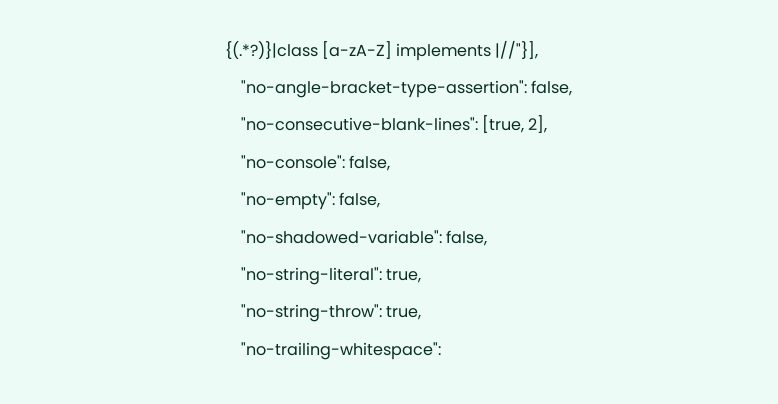{(.*?)}|class [a-zA-Z] implements |//"}],
    "no-angle-bracket-type-assertion": false,
    "no-consecutive-blank-lines": [true, 2],
    "no-console": false,
    "no-empty": false,
    "no-shadowed-variable": false,
    "no-string-literal": true,
    "no-string-throw": true,
    "no-trailing-whitespace":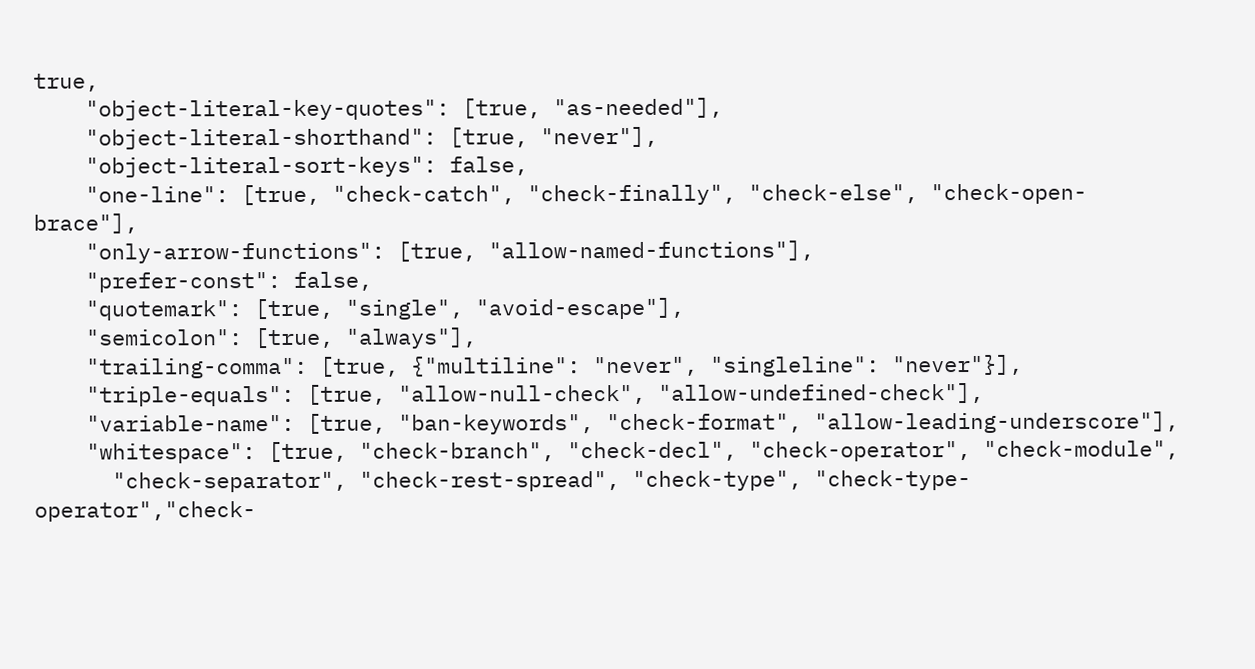true,
    "object-literal-key-quotes": [true, "as-needed"],
    "object-literal-shorthand": [true, "never"],
    "object-literal-sort-keys": false,
    "one-line": [true, "check-catch", "check-finally", "check-else", "check-open-brace"],
    "only-arrow-functions": [true, "allow-named-functions"],
    "prefer-const": false,
    "quotemark": [true, "single", "avoid-escape"],
    "semicolon": [true, "always"],
    "trailing-comma": [true, {"multiline": "never", "singleline": "never"}],
    "triple-equals": [true, "allow-null-check", "allow-undefined-check"],
    "variable-name": [true, "ban-keywords", "check-format", "allow-leading-underscore"],
    "whitespace": [true, "check-branch", "check-decl", "check-operator", "check-module",
      "check-separator", "check-rest-spread", "check-type", "check-type-operator","check-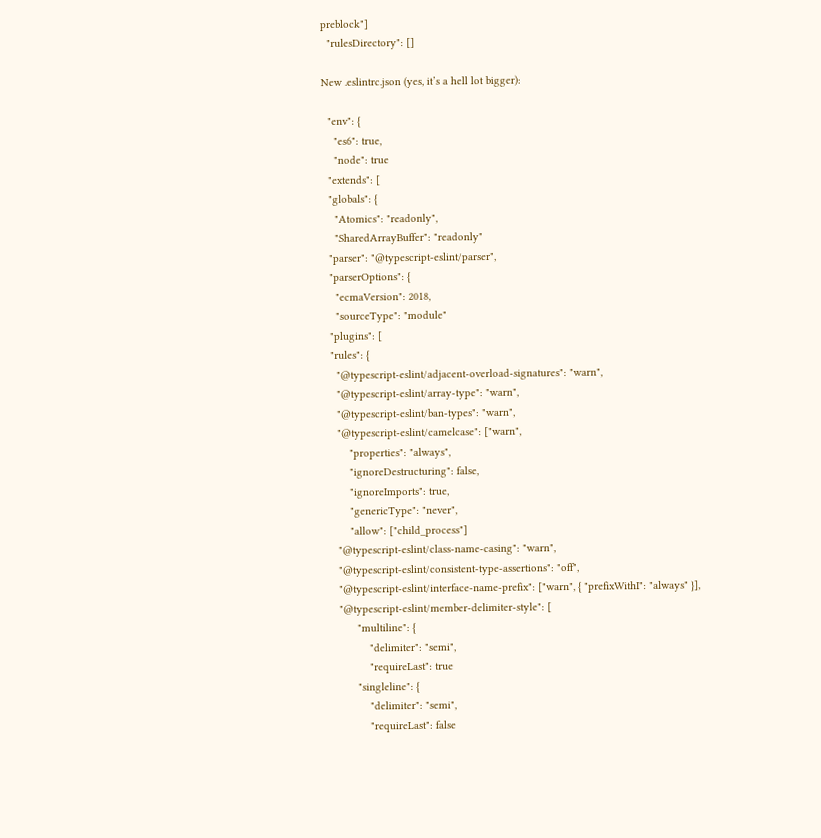preblock"]
  "rulesDirectory": []

New .eslintrc.json (yes, it’s a hell lot bigger):

  "env": {
    "es6": true,
    "node": true
  "extends": [
  "globals": {
    "Atomics": "readonly",
    "SharedArrayBuffer": "readonly"
  "parser": "@typescript-eslint/parser",
  "parserOptions": {
    "ecmaVersion": 2018,
    "sourceType": "module"
  "plugins": [
  "rules": {
    "@typescript-eslint/adjacent-overload-signatures": "warn",
    "@typescript-eslint/array-type": "warn",
    "@typescript-eslint/ban-types": "warn",
    "@typescript-eslint/camelcase": ["warn",
        "properties": "always",
        "ignoreDestructuring": false,
        "ignoreImports": true,
        "genericType": "never",
        "allow": ["child_process"]
    "@typescript-eslint/class-name-casing": "warn",
    "@typescript-eslint/consistent-type-assertions": "off",
    "@typescript-eslint/interface-name-prefix": ["warn", { "prefixWithI": "always" }],
    "@typescript-eslint/member-delimiter-style": [
          "multiline": {
              "delimiter": "semi",
              "requireLast": true
          "singleline": {
              "delimiter": "semi",
              "requireLast": false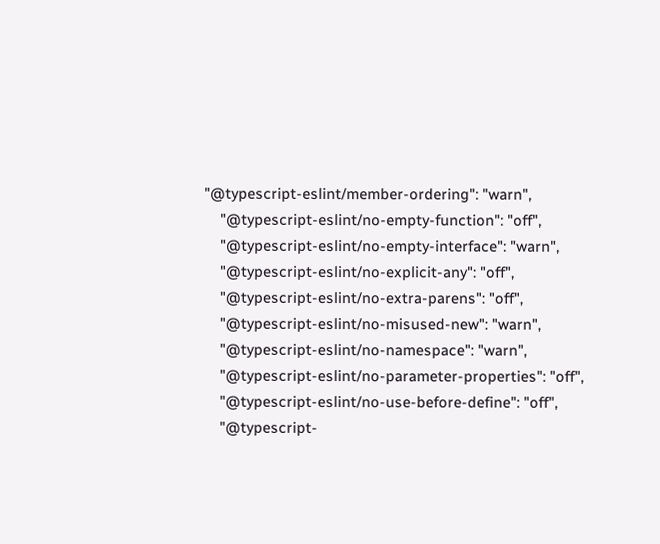"@typescript-eslint/member-ordering": "warn",
    "@typescript-eslint/no-empty-function": "off",
    "@typescript-eslint/no-empty-interface": "warn",
    "@typescript-eslint/no-explicit-any": "off",
    "@typescript-eslint/no-extra-parens": "off",
    "@typescript-eslint/no-misused-new": "warn",
    "@typescript-eslint/no-namespace": "warn",
    "@typescript-eslint/no-parameter-properties": "off",
    "@typescript-eslint/no-use-before-define": "off",
    "@typescript-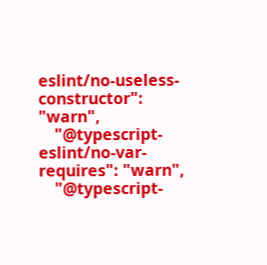eslint/no-useless-constructor": "warn",
    "@typescript-eslint/no-var-requires": "warn",
    "@typescript-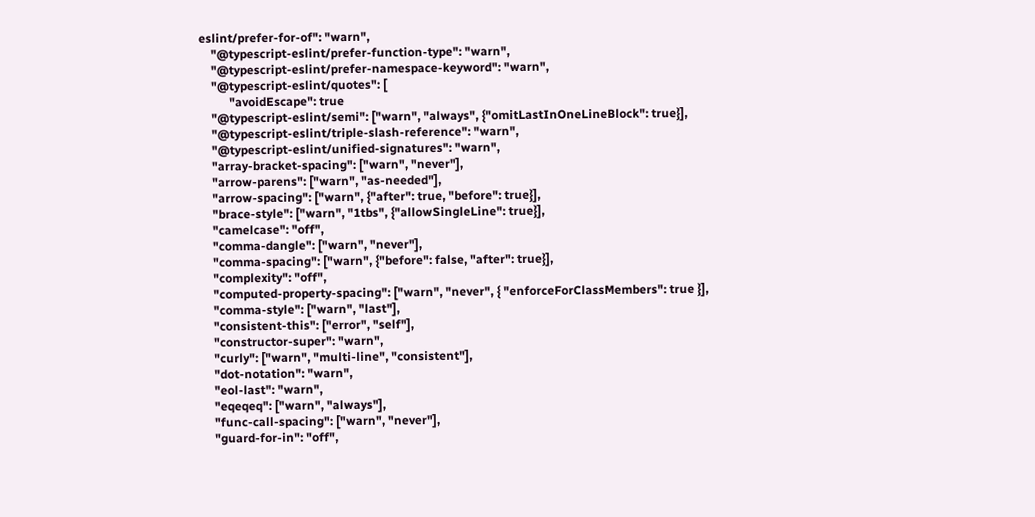eslint/prefer-for-of": "warn",
    "@typescript-eslint/prefer-function-type": "warn",
    "@typescript-eslint/prefer-namespace-keyword": "warn",
    "@typescript-eslint/quotes": [
          "avoidEscape": true
    "@typescript-eslint/semi": ["warn", "always", {"omitLastInOneLineBlock": true}],
    "@typescript-eslint/triple-slash-reference": "warn",
    "@typescript-eslint/unified-signatures": "warn",
    "array-bracket-spacing": ["warn", "never"],
    "arrow-parens": ["warn", "as-needed"],
    "arrow-spacing": ["warn", {"after": true, "before": true}],
    "brace-style": ["warn", "1tbs", {"allowSingleLine": true}],
    "camelcase": "off",
    "comma-dangle": ["warn", "never"],
    "comma-spacing": ["warn", {"before": false, "after": true}],
    "complexity": "off",
    "computed-property-spacing": ["warn", "never", { "enforceForClassMembers": true }],
    "comma-style": ["warn", "last"],
    "consistent-this": ["error", "self"],
    "constructor-super": "warn",
    "curly": ["warn", "multi-line", "consistent"],
    "dot-notation": "warn",
    "eol-last": "warn",
    "eqeqeq": ["warn", "always"],
    "func-call-spacing": ["warn", "never"],
    "guard-for-in": "off",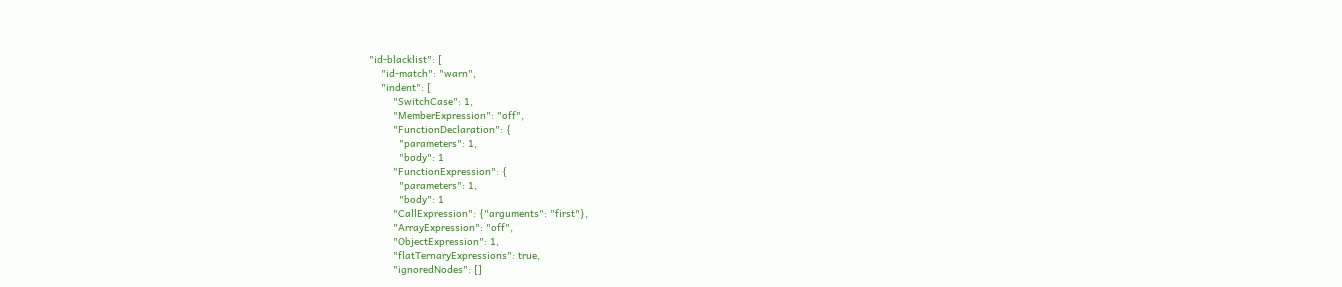"id-blacklist": [
    "id-match": "warn",
    "indent": [
        "SwitchCase": 1,
        "MemberExpression": "off",
        "FunctionDeclaration": {
          "parameters": 1,
          "body": 1
        "FunctionExpression": {
          "parameters": 1,
          "body": 1
        "CallExpression": {"arguments": "first"},
        "ArrayExpression": "off",
        "ObjectExpression": 1,
        "flatTernaryExpressions": true,
        "ignoredNodes": []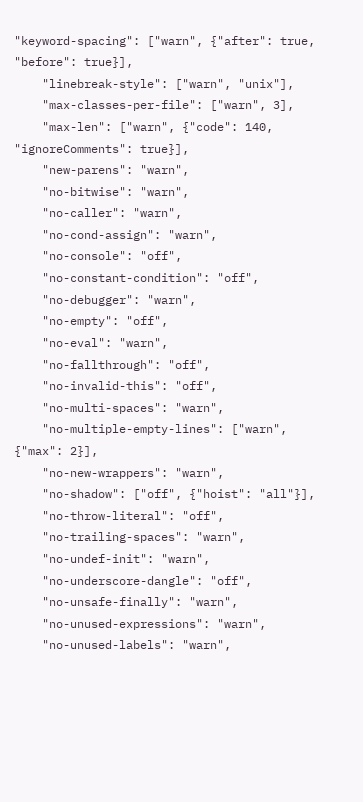"keyword-spacing": ["warn", {"after": true, "before": true}],
    "linebreak-style": ["warn", "unix"],
    "max-classes-per-file": ["warn", 3],
    "max-len": ["warn", {"code": 140, "ignoreComments": true}],
    "new-parens": "warn",
    "no-bitwise": "warn",
    "no-caller": "warn",
    "no-cond-assign": "warn",
    "no-console": "off",
    "no-constant-condition": "off",
    "no-debugger": "warn",
    "no-empty": "off",
    "no-eval": "warn",
    "no-fallthrough": "off",
    "no-invalid-this": "off",
    "no-multi-spaces": "warn",
    "no-multiple-empty-lines": ["warn", {"max": 2}],
    "no-new-wrappers": "warn",
    "no-shadow": ["off", {"hoist": "all"}],
    "no-throw-literal": "off",
    "no-trailing-spaces": "warn",
    "no-undef-init": "warn",
    "no-underscore-dangle": "off",
    "no-unsafe-finally": "warn",
    "no-unused-expressions": "warn",
    "no-unused-labels": "warn",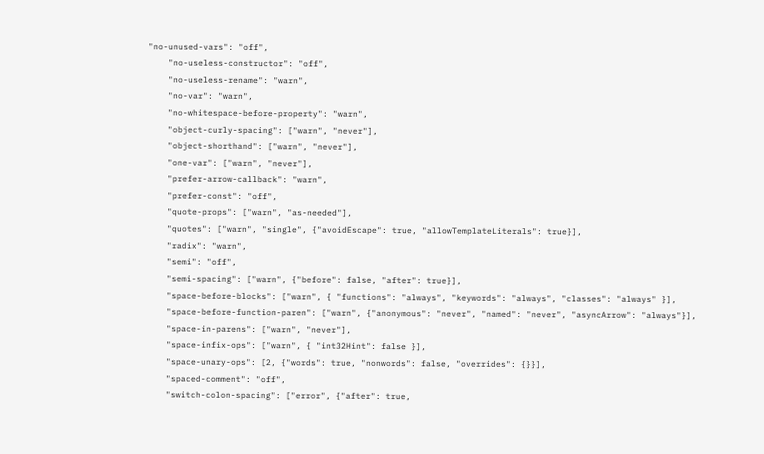"no-unused-vars": "off",
    "no-useless-constructor": "off",
    "no-useless-rename": "warn",
    "no-var": "warn",
    "no-whitespace-before-property": "warn",
    "object-curly-spacing": ["warn", "never"],
    "object-shorthand": ["warn", "never"],
    "one-var": ["warn", "never"],
    "prefer-arrow-callback": "warn",
    "prefer-const": "off",
    "quote-props": ["warn", "as-needed"],
    "quotes": ["warn", "single", {"avoidEscape": true, "allowTemplateLiterals": true}],
    "radix": "warn",
    "semi": "off",
    "semi-spacing": ["warn", {"before": false, "after": true}],
    "space-before-blocks": ["warn", { "functions": "always", "keywords": "always", "classes": "always" }],
    "space-before-function-paren": ["warn", {"anonymous": "never", "named": "never", "asyncArrow": "always"}],
    "space-in-parens": ["warn", "never"],
    "space-infix-ops": ["warn", { "int32Hint": false }],
    "space-unary-ops": [2, {"words": true, "nonwords": false, "overrides": {}}],
    "spaced-comment": "off",
    "switch-colon-spacing": ["error", {"after": true,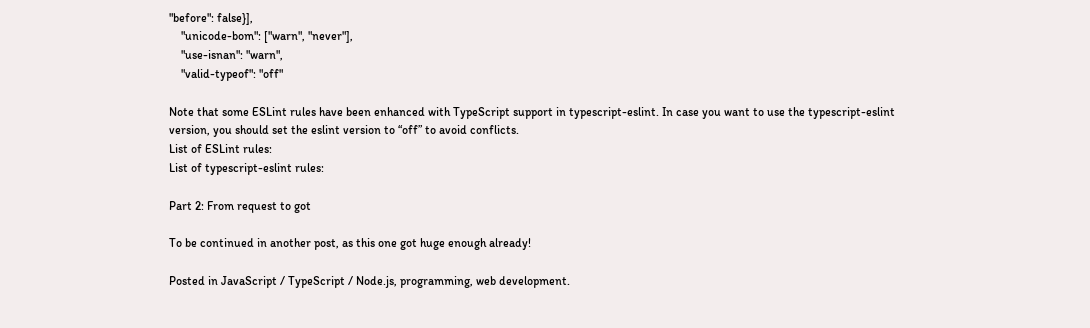"before": false}],
    "unicode-bom": ["warn", "never"],
    "use-isnan": "warn",
    "valid-typeof": "off"

Note that some ESLint rules have been enhanced with TypeScript support in typescript-eslint. In case you want to use the typescript-eslint version, you should set the eslint version to “off” to avoid conflicts.
List of ESLint rules:
List of typescript-eslint rules:

Part 2: From request to got

To be continued in another post, as this one got huge enough already!

Posted in JavaScript / TypeScript / Node.js, programming, web development.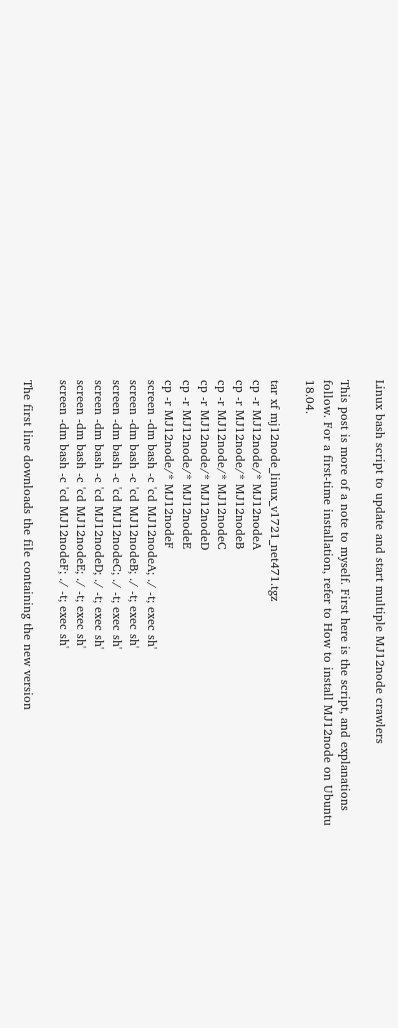Linux bash script to update and start multiple MJ12node crawlers

This post is more of a note to myself. First here is the script, and explanations follow. For a first-time installation, refer to How to install MJ12node on Ubuntu 18.04.

tar xf mj12node_linux_v1721_net471.tgz
cp -r MJ12node/* MJ12nodeA
cp -r MJ12node/* MJ12nodeB
cp -r MJ12node/* MJ12nodeC
cp -r MJ12node/* MJ12nodeD
cp -r MJ12node/* MJ12nodeE
cp -r MJ12node/* MJ12nodeF
screen -dm bash -c 'cd MJ12nodeA; ./ -t; exec sh'
screen -dm bash -c 'cd MJ12nodeB; ./ -t; exec sh'
screen -dm bash -c 'cd MJ12nodeC; ./ -t; exec sh'
screen -dm bash -c 'cd MJ12nodeD; ./ -t; exec sh'
screen -dm bash -c 'cd MJ12nodeE; ./ -t; exec sh'
screen -dm bash -c 'cd MJ12nodeF; ./ -t; exec sh'

The first line downloads the file containing the new version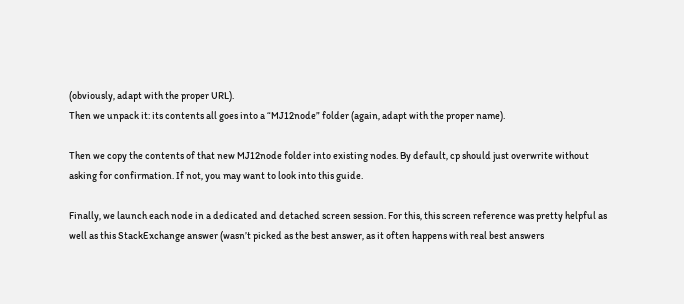(obviously, adapt with the proper URL).
Then we unpack it: its contents all goes into a “MJ12node” folder (again, adapt with the proper name).

Then we copy the contents of that new MJ12node folder into existing nodes. By default, cp should just overwrite without asking for confirmation. If not, you may want to look into this guide.

Finally, we launch each node in a dedicated and detached screen session. For this, this screen reference was pretty helpful as well as this StackExchange answer (wasn’t picked as the best answer, as it often happens with real best answers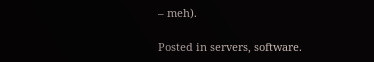– meh).

Posted in servers, software.